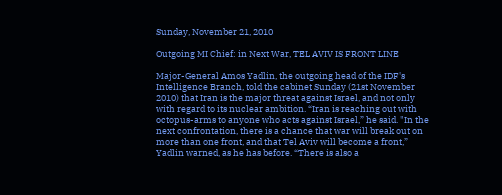Sunday, November 21, 2010

Outgoing MI Chief: in Next War, TEL AVIV IS FRONT LINE

Major-General Amos Yadlin, the outgoing head of the IDF's Intelligence Branch, told the cabinet Sunday (21st November 2010) that Iran is the major threat against Israel, and not only with regard to its nuclear ambition. “Iran is reaching out with octopus-arms to anyone who acts against Israel,” he said. "In the next confrontation, there is a chance that war will break out on more than one front, and that Tel Aviv will become a front,” Yadlin warned, as he has before. “There is also a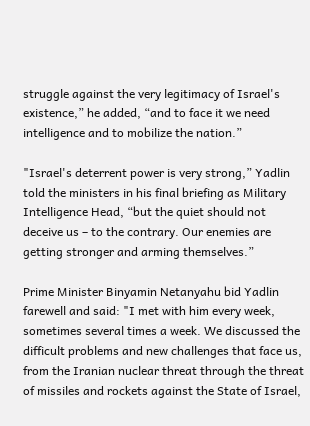struggle against the very legitimacy of Israel's existence,” he added, “and to face it we need intelligence and to mobilize the nation.”

"Israel's deterrent power is very strong,” Yadlin told the ministers in his final briefing as Military Intelligence Head, “but the quiet should not deceive us – to the contrary. Our enemies are getting stronger and arming themselves.”

Prime Minister Binyamin Netanyahu bid Yadlin farewell and said: "I met with him every week, sometimes several times a week. We discussed the difficult problems and new challenges that face us, from the Iranian nuclear threat through the threat of missiles and rockets against the State of Israel,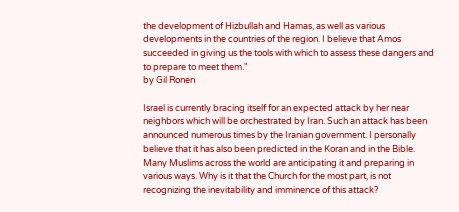the development of Hizbullah and Hamas, as well as various developments in the countries of the region. I believe that Amos succeeded in giving us the tools with which to assess these dangers and to prepare to meet them."
by Gil Ronen

Israel is currently bracing itself for an expected attack by her near neighbors which will be orchestrated by Iran. Such an attack has been announced numerous times by the Iranian government. I personally believe that it has also been predicted in the Koran and in the Bible. Many Muslims across the world are anticipating it and preparing in various ways. Why is it that the Church for the most part, is not recognizing the inevitability and imminence of this attack?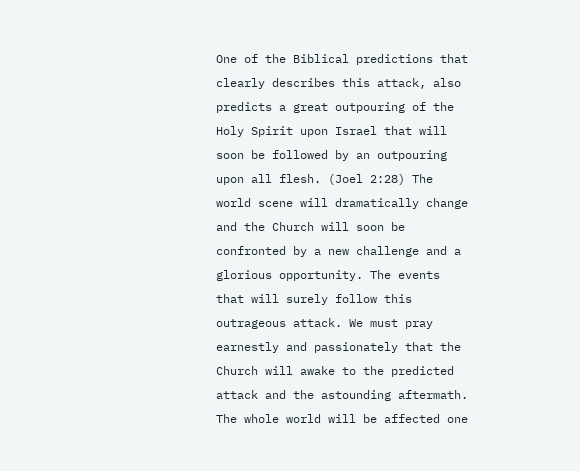One of the Biblical predictions that clearly describes this attack, also predicts a great outpouring of the Holy Spirit upon Israel that will soon be followed by an outpouring upon all flesh. (Joel 2:28) The world scene will dramatically change and the Church will soon be confronted by a new challenge and a glorious opportunity. The events that will surely follow this outrageous attack. We must pray earnestly and passionately that the Church will awake to the predicted attack and the astounding aftermath. The whole world will be affected one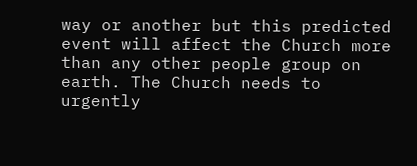way or another but this predicted event will affect the Church more than any other people group on earth. The Church needs to urgently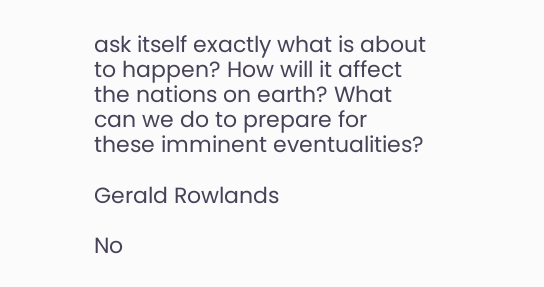ask itself exactly what is about to happen? How will it affect the nations on earth? What can we do to prepare for these imminent eventualities?

Gerald Rowlands

No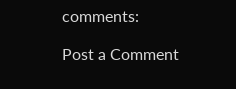comments:

Post a Comment